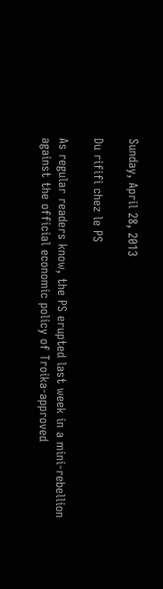Sunday, April 28, 2013

Du rififi chez le PS

As regular readers know, the PS erupted last week in a mini-rebellion against the official economic policy of Troika-approved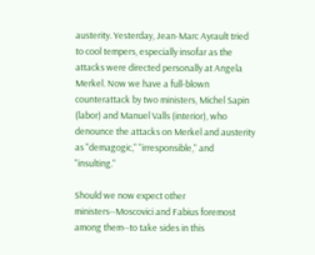austerity. Yesterday, Jean-Marc Ayrault tried to cool tempers, especially insofar as the attacks were directed personally at Angela Merkel. Now we have a full-blown counterattack by two ministers, Michel Sapin (labor) and Manuel Valls (interior), who denounce the attacks on Merkel and austerity as "demagogic," "irresponsible," and "insulting."

Should we now expect other ministers--Moscovici and Fabius foremost among them--to take sides in this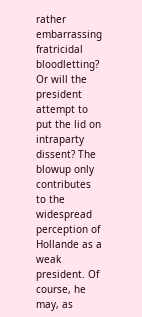rather embarrassing fratricidal bloodletting? Or will the president attempt to put the lid on intraparty dissent? The blowup only contributes to the widespread perception of Hollande as a weak president. Of course, he may, as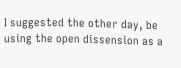I suggested the other day, be using the open dissension as a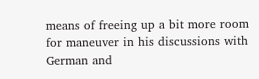means of freeing up a bit more room for maneuver in his discussions with German and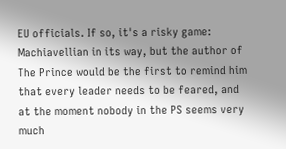EU officials. If so, it's a risky game: Machiavellian in its way, but the author of The Prince would be the first to remind him that every leader needs to be feared, and at the moment nobody in the PS seems very much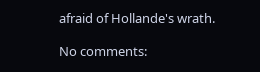afraid of Hollande's wrath.

No comments: